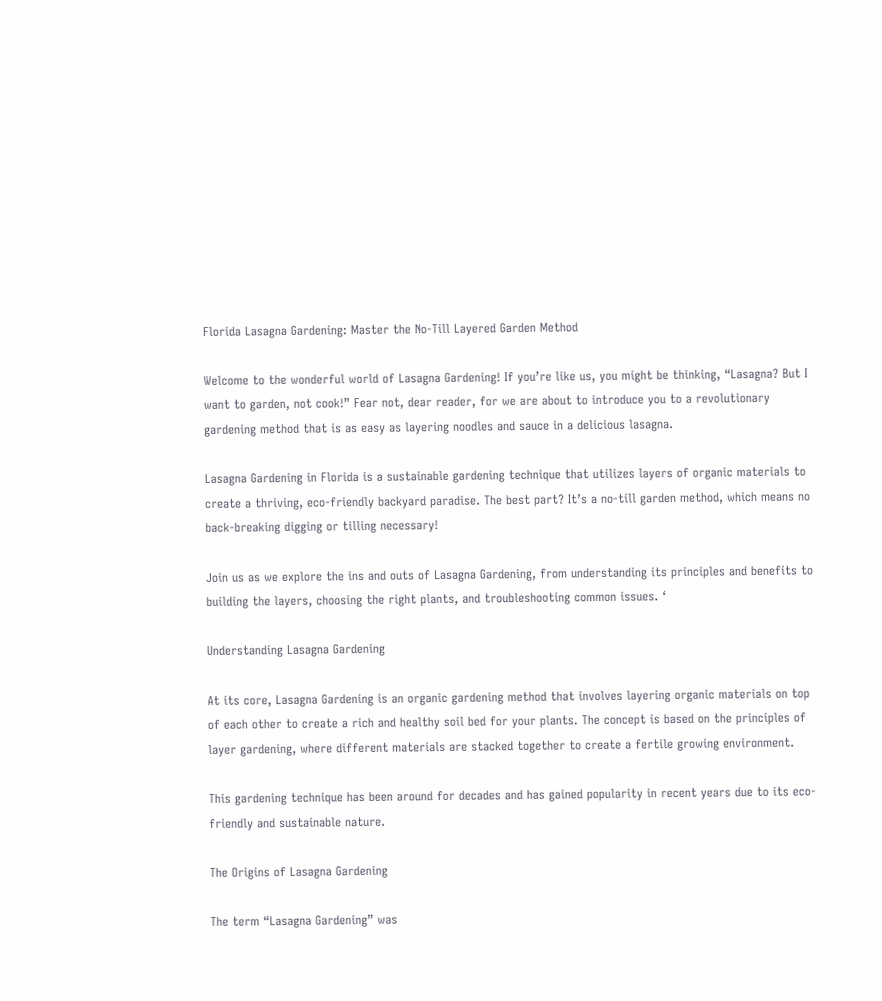Florida Lasagna Gardening: Master the No-Till Layered Garden Method

Welcome to the wonderful world of Lasagna Gardening! If you’re like us, you might be thinking, “Lasagna? But I want to garden, not cook!” Fear not, dear reader, for we are about to introduce you to a revolutionary gardening method that is as easy as layering noodles and sauce in a delicious lasagna.

Lasagna Gardening in Florida is a sustainable gardening technique that utilizes layers of organic materials to create a thriving, eco-friendly backyard paradise. The best part? It’s a no-till garden method, which means no back-breaking digging or tilling necessary!

Join us as we explore the ins and outs of Lasagna Gardening, from understanding its principles and benefits to building the layers, choosing the right plants, and troubleshooting common issues. ‘

Understanding Lasagna Gardening

At its core, Lasagna Gardening is an organic gardening method that involves layering organic materials on top of each other to create a rich and healthy soil bed for your plants. The concept is based on the principles of layer gardening, where different materials are stacked together to create a fertile growing environment.

This gardening technique has been around for decades and has gained popularity in recent years due to its eco-friendly and sustainable nature.

The Origins of Lasagna Gardening

The term “Lasagna Gardening” was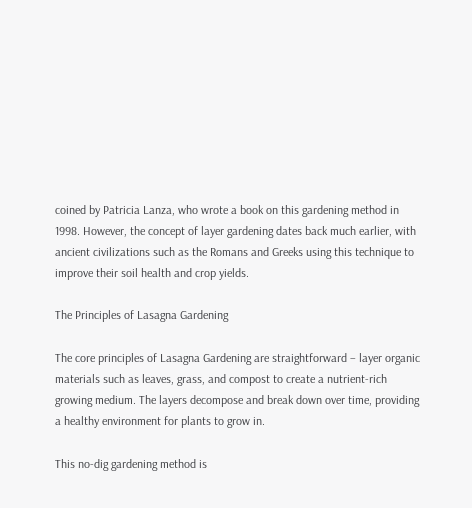coined by Patricia Lanza, who wrote a book on this gardening method in 1998. However, the concept of layer gardening dates back much earlier, with ancient civilizations such as the Romans and Greeks using this technique to improve their soil health and crop yields.

The Principles of Lasagna Gardening

The core principles of Lasagna Gardening are straightforward – layer organic materials such as leaves, grass, and compost to create a nutrient-rich growing medium. The layers decompose and break down over time, providing a healthy environment for plants to grow in.

This no-dig gardening method is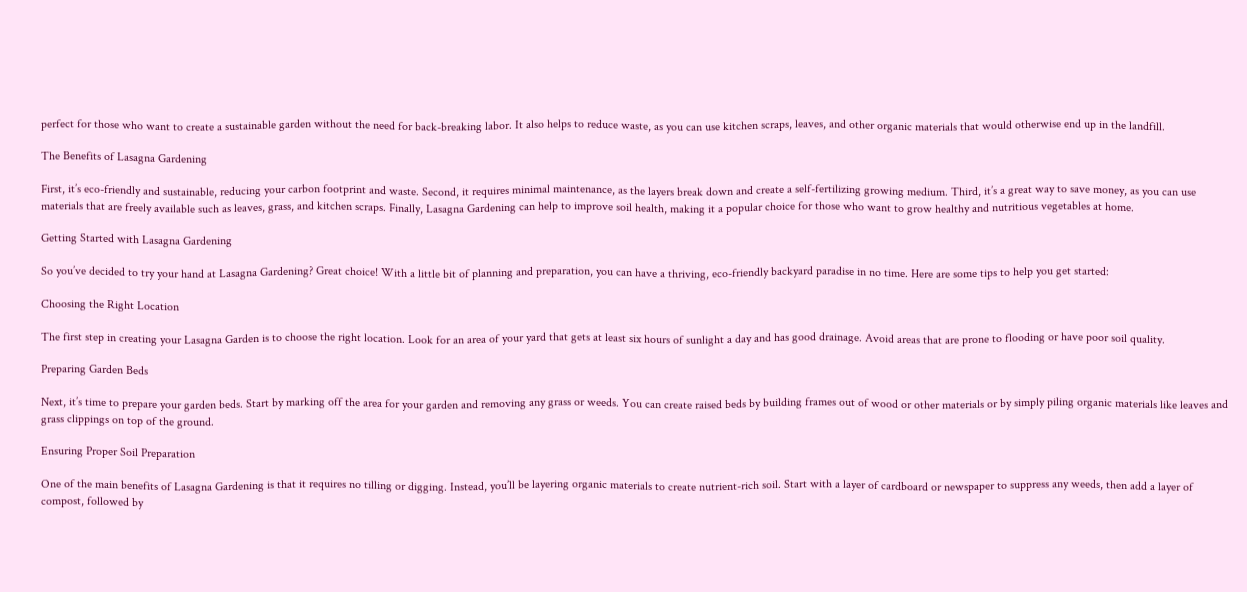perfect for those who want to create a sustainable garden without the need for back-breaking labor. It also helps to reduce waste, as you can use kitchen scraps, leaves, and other organic materials that would otherwise end up in the landfill.

The Benefits of Lasagna Gardening

First, it’s eco-friendly and sustainable, reducing your carbon footprint and waste. Second, it requires minimal maintenance, as the layers break down and create a self-fertilizing growing medium. Third, it’s a great way to save money, as you can use materials that are freely available such as leaves, grass, and kitchen scraps. Finally, Lasagna Gardening can help to improve soil health, making it a popular choice for those who want to grow healthy and nutritious vegetables at home.

Getting Started with Lasagna Gardening

So you’ve decided to try your hand at Lasagna Gardening? Great choice! With a little bit of planning and preparation, you can have a thriving, eco-friendly backyard paradise in no time. Here are some tips to help you get started:

Choosing the Right Location

The first step in creating your Lasagna Garden is to choose the right location. Look for an area of your yard that gets at least six hours of sunlight a day and has good drainage. Avoid areas that are prone to flooding or have poor soil quality.

Preparing Garden Beds

Next, it’s time to prepare your garden beds. Start by marking off the area for your garden and removing any grass or weeds. You can create raised beds by building frames out of wood or other materials or by simply piling organic materials like leaves and grass clippings on top of the ground.

Ensuring Proper Soil Preparation

One of the main benefits of Lasagna Gardening is that it requires no tilling or digging. Instead, you’ll be layering organic materials to create nutrient-rich soil. Start with a layer of cardboard or newspaper to suppress any weeds, then add a layer of compost, followed by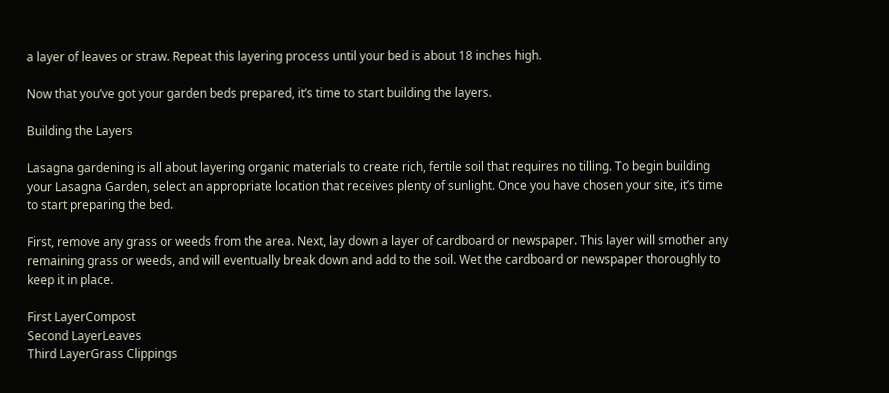a layer of leaves or straw. Repeat this layering process until your bed is about 18 inches high.

Now that you’ve got your garden beds prepared, it’s time to start building the layers.

Building the Layers

Lasagna gardening is all about layering organic materials to create rich, fertile soil that requires no tilling. To begin building your Lasagna Garden, select an appropriate location that receives plenty of sunlight. Once you have chosen your site, it’s time to start preparing the bed.

First, remove any grass or weeds from the area. Next, lay down a layer of cardboard or newspaper. This layer will smother any remaining grass or weeds, and will eventually break down and add to the soil. Wet the cardboard or newspaper thoroughly to keep it in place.

First LayerCompost
Second LayerLeaves
Third LayerGrass Clippings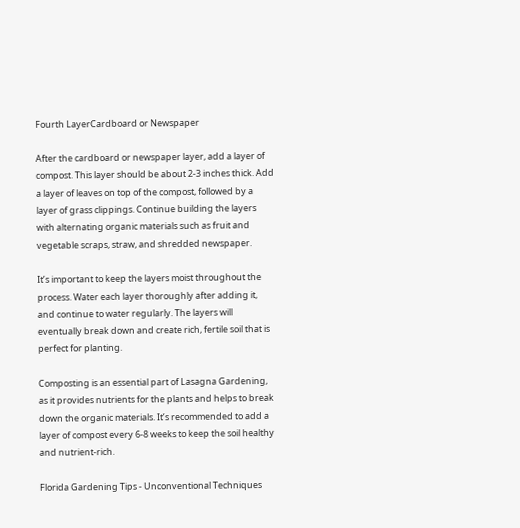Fourth LayerCardboard or Newspaper

After the cardboard or newspaper layer, add a layer of compost. This layer should be about 2-3 inches thick. Add a layer of leaves on top of the compost, followed by a layer of grass clippings. Continue building the layers with alternating organic materials such as fruit and vegetable scraps, straw, and shredded newspaper.

It’s important to keep the layers moist throughout the process. Water each layer thoroughly after adding it, and continue to water regularly. The layers will eventually break down and create rich, fertile soil that is perfect for planting.

Composting is an essential part of Lasagna Gardening, as it provides nutrients for the plants and helps to break down the organic materials. It’s recommended to add a layer of compost every 6-8 weeks to keep the soil healthy and nutrient-rich.

Florida Gardening Tips - Unconventional Techniques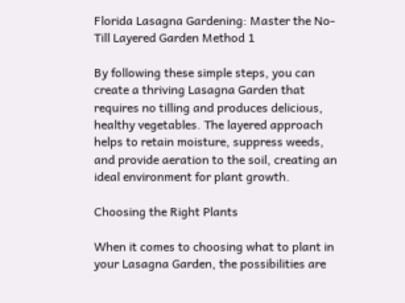Florida Lasagna Gardening: Master the No-Till Layered Garden Method 1

By following these simple steps, you can create a thriving Lasagna Garden that requires no tilling and produces delicious, healthy vegetables. The layered approach helps to retain moisture, suppress weeds, and provide aeration to the soil, creating an ideal environment for plant growth.

Choosing the Right Plants

When it comes to choosing what to plant in your Lasagna Garden, the possibilities are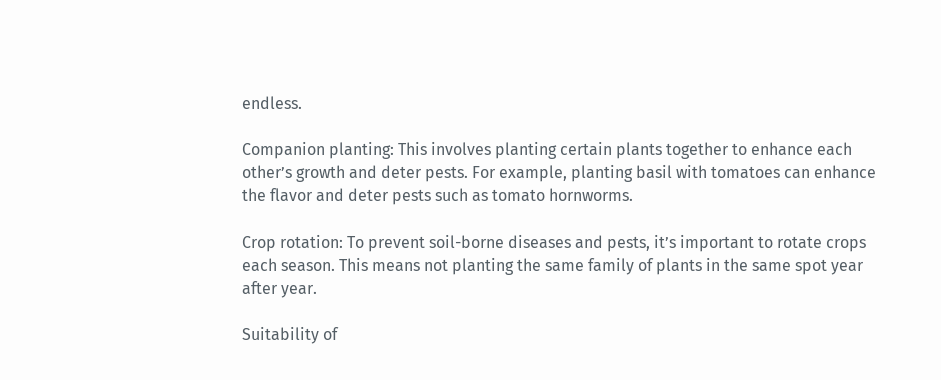endless.

Companion planting: This involves planting certain plants together to enhance each other’s growth and deter pests. For example, planting basil with tomatoes can enhance the flavor and deter pests such as tomato hornworms.

Crop rotation: To prevent soil-borne diseases and pests, it’s important to rotate crops each season. This means not planting the same family of plants in the same spot year after year.

Suitability of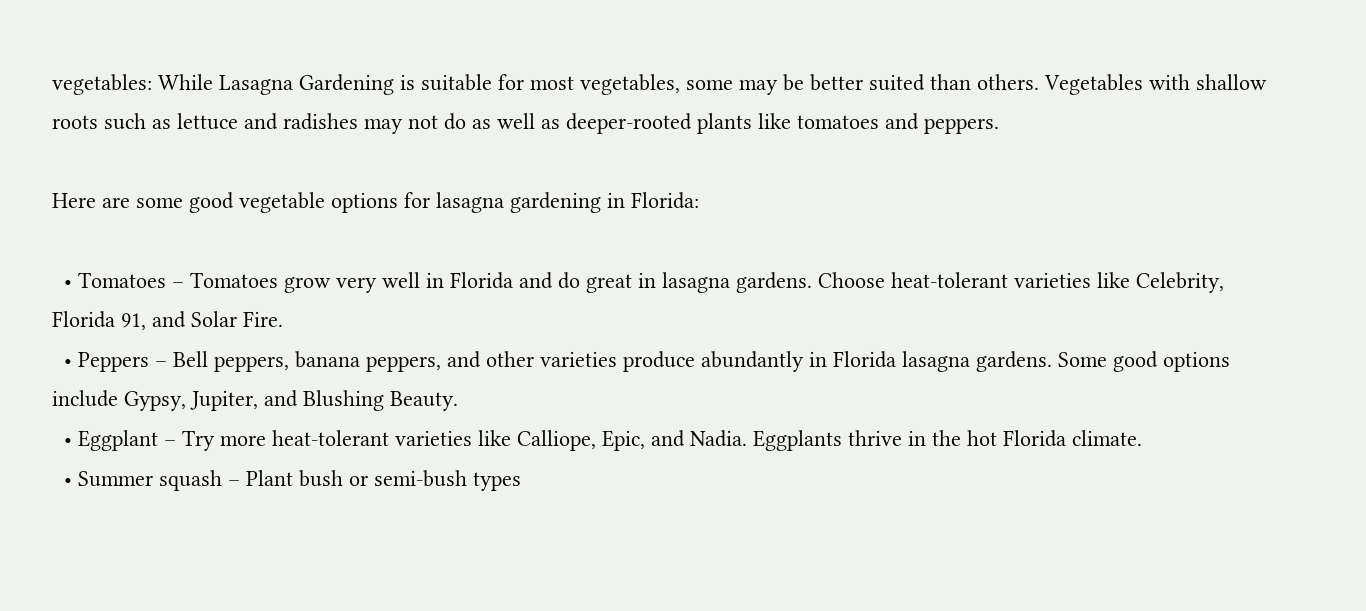vegetables: While Lasagna Gardening is suitable for most vegetables, some may be better suited than others. Vegetables with shallow roots such as lettuce and radishes may not do as well as deeper-rooted plants like tomatoes and peppers.

Here are some good vegetable options for lasagna gardening in Florida:

  • Tomatoes – Tomatoes grow very well in Florida and do great in lasagna gardens. Choose heat-tolerant varieties like Celebrity, Florida 91, and Solar Fire.
  • Peppers – Bell peppers, banana peppers, and other varieties produce abundantly in Florida lasagna gardens. Some good options include Gypsy, Jupiter, and Blushing Beauty.
  • Eggplant – Try more heat-tolerant varieties like Calliope, Epic, and Nadia. Eggplants thrive in the hot Florida climate.
  • Summer squash – Plant bush or semi-bush types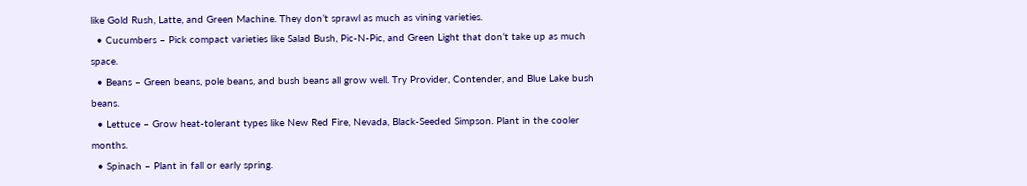like Gold Rush, Latte, and Green Machine. They don’t sprawl as much as vining varieties.
  • Cucumbers – Pick compact varieties like Salad Bush, Pic-N-Pic, and Green Light that don’t take up as much space.
  • Beans – Green beans, pole beans, and bush beans all grow well. Try Provider, Contender, and Blue Lake bush beans.
  • Lettuce – Grow heat-tolerant types like New Red Fire, Nevada, Black-Seeded Simpson. Plant in the cooler months.
  • Spinach – Plant in fall or early spring.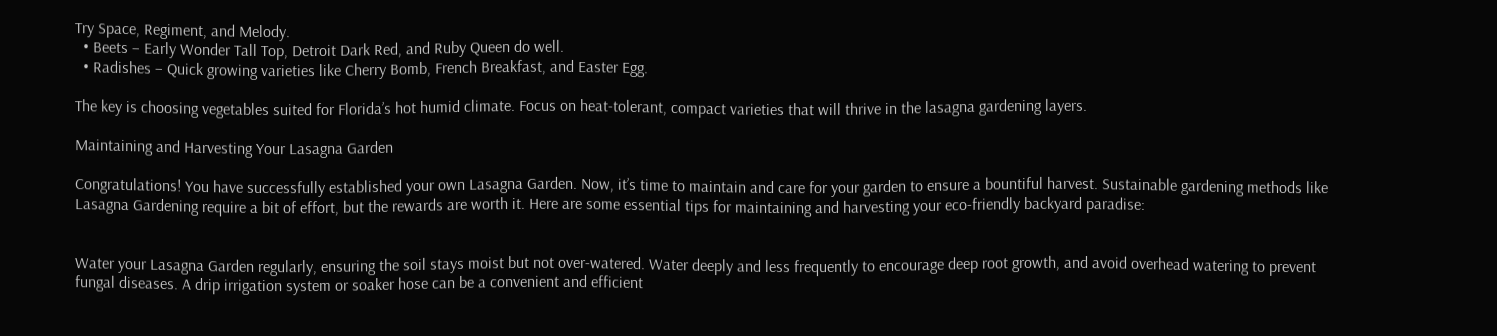Try Space, Regiment, and Melody.
  • Beets – Early Wonder Tall Top, Detroit Dark Red, and Ruby Queen do well.
  • Radishes – Quick growing varieties like Cherry Bomb, French Breakfast, and Easter Egg.

The key is choosing vegetables suited for Florida’s hot humid climate. Focus on heat-tolerant, compact varieties that will thrive in the lasagna gardening layers.

Maintaining and Harvesting Your Lasagna Garden

Congratulations! You have successfully established your own Lasagna Garden. Now, it’s time to maintain and care for your garden to ensure a bountiful harvest. Sustainable gardening methods like Lasagna Gardening require a bit of effort, but the rewards are worth it. Here are some essential tips for maintaining and harvesting your eco-friendly backyard paradise:


Water your Lasagna Garden regularly, ensuring the soil stays moist but not over-watered. Water deeply and less frequently to encourage deep root growth, and avoid overhead watering to prevent fungal diseases. A drip irrigation system or soaker hose can be a convenient and efficient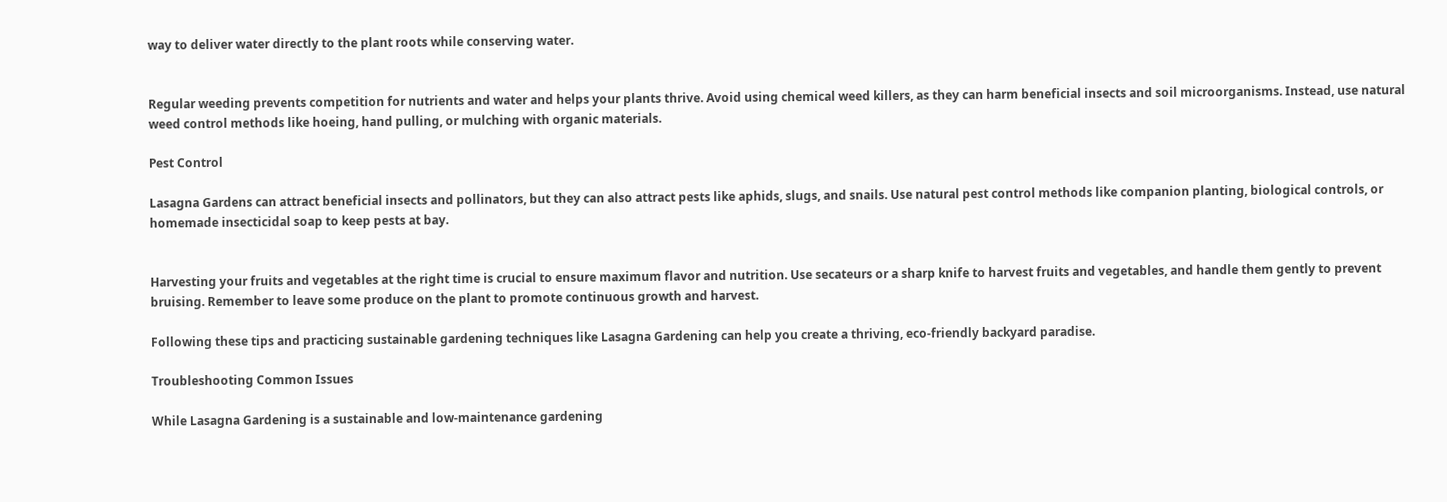way to deliver water directly to the plant roots while conserving water.


Regular weeding prevents competition for nutrients and water and helps your plants thrive. Avoid using chemical weed killers, as they can harm beneficial insects and soil microorganisms. Instead, use natural weed control methods like hoeing, hand pulling, or mulching with organic materials.

Pest Control

Lasagna Gardens can attract beneficial insects and pollinators, but they can also attract pests like aphids, slugs, and snails. Use natural pest control methods like companion planting, biological controls, or homemade insecticidal soap to keep pests at bay.


Harvesting your fruits and vegetables at the right time is crucial to ensure maximum flavor and nutrition. Use secateurs or a sharp knife to harvest fruits and vegetables, and handle them gently to prevent bruising. Remember to leave some produce on the plant to promote continuous growth and harvest.

Following these tips and practicing sustainable gardening techniques like Lasagna Gardening can help you create a thriving, eco-friendly backyard paradise.

Troubleshooting Common Issues

While Lasagna Gardening is a sustainable and low-maintenance gardening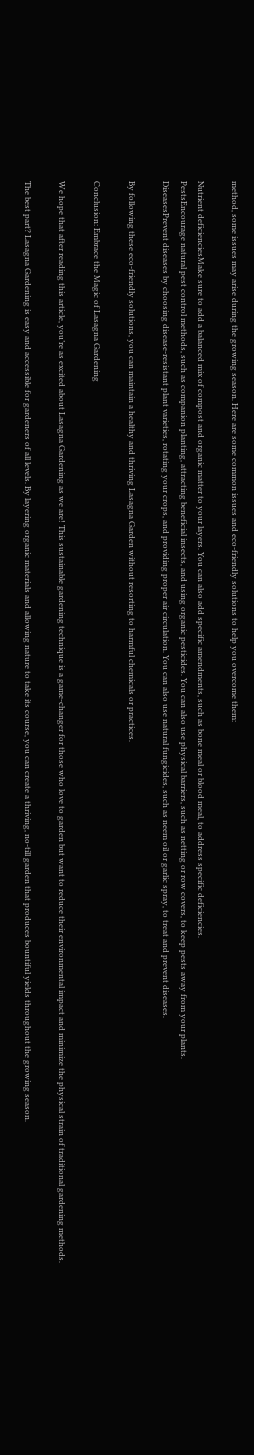method, some issues may arise during the growing season. Here are some common issues and eco-friendly solutions to help you overcome them:

Nutrient deficienciesMake sure to add a balanced mix of compost and organic matter to your layers. You can also add specific amendments, such as bone meal or blood meal, to address specific deficiencies.
PestsEncourage natural pest control methods, such as companion planting, attracting beneficial insects, and using organic pesticides. You can also use physical barriers, such as netting or row covers, to keep pests away from your plants.
DiseasesPrevent diseases by choosing disease-resistant plant varieties, rotating your crops, and providing proper air circulation. You can also use natural fungicides, such as neem oil or garlic spray, to treat and prevent diseases.

By following these eco-friendly solutions, you can maintain a healthy and thriving Lasagna Garden without resorting to harmful chemicals or practices.

Conclusion: Embrace the Magic of Lasagna Gardening

We hope that after reading this article, you’re as excited about Lasagna Gardening as we are! This sustainable gardening technique is a game-changer for those who love to garden but want to reduce their environmental impact and minimize the physical strain of traditional gardening methods.

The best part? Lasagna Gardening is easy and accessible for gardeners of all levels. By layering organic materials and allowing nature to take its course, you can create a thriving, no-till garden that produces bountiful yields throughout the growing season.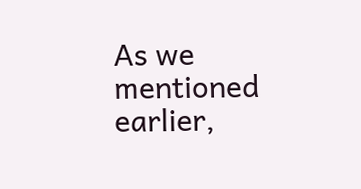As we mentioned earlier,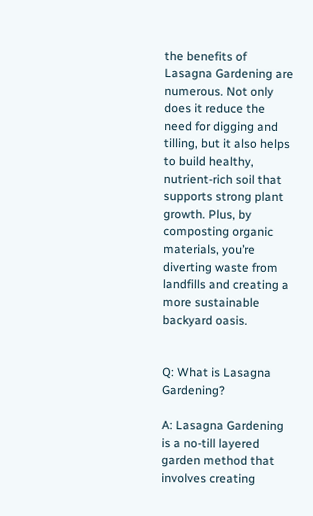the benefits of Lasagna Gardening are numerous. Not only does it reduce the need for digging and tilling, but it also helps to build healthy, nutrient-rich soil that supports strong plant growth. Plus, by composting organic materials, you’re diverting waste from landfills and creating a more sustainable backyard oasis.


Q: What is Lasagna Gardening?

A: Lasagna Gardening is a no-till layered garden method that involves creating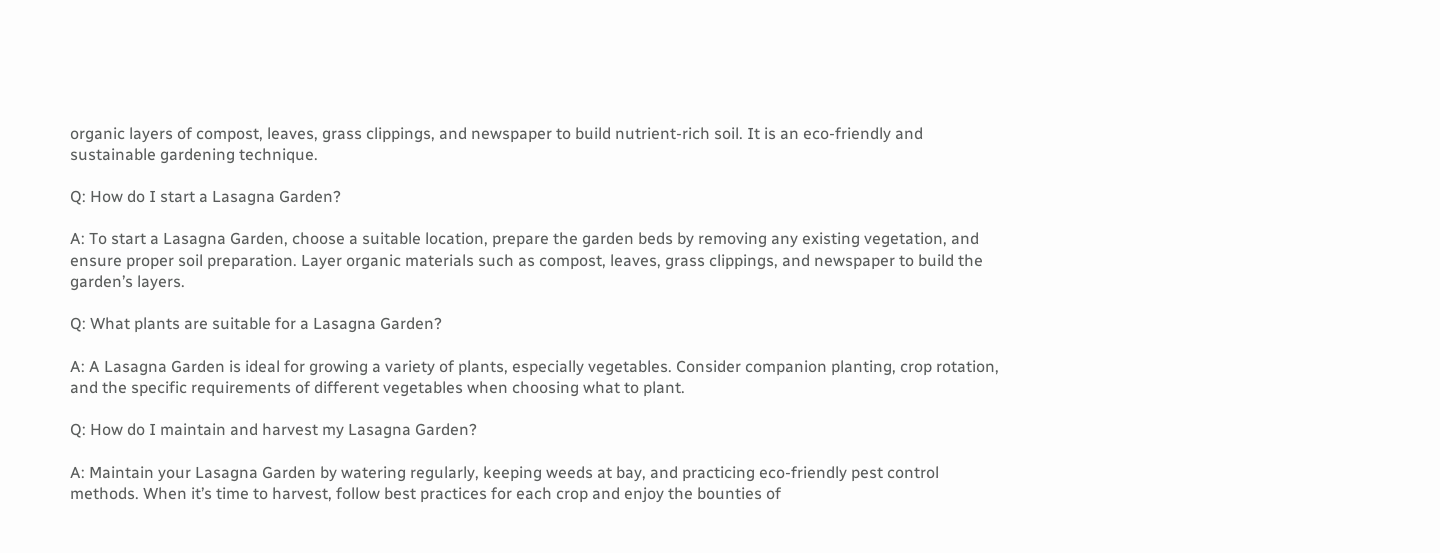organic layers of compost, leaves, grass clippings, and newspaper to build nutrient-rich soil. It is an eco-friendly and sustainable gardening technique.

Q: How do I start a Lasagna Garden?

A: To start a Lasagna Garden, choose a suitable location, prepare the garden beds by removing any existing vegetation, and ensure proper soil preparation. Layer organic materials such as compost, leaves, grass clippings, and newspaper to build the garden’s layers.

Q: What plants are suitable for a Lasagna Garden?

A: A Lasagna Garden is ideal for growing a variety of plants, especially vegetables. Consider companion planting, crop rotation, and the specific requirements of different vegetables when choosing what to plant.

Q: How do I maintain and harvest my Lasagna Garden?

A: Maintain your Lasagna Garden by watering regularly, keeping weeds at bay, and practicing eco-friendly pest control methods. When it’s time to harvest, follow best practices for each crop and enjoy the bounties of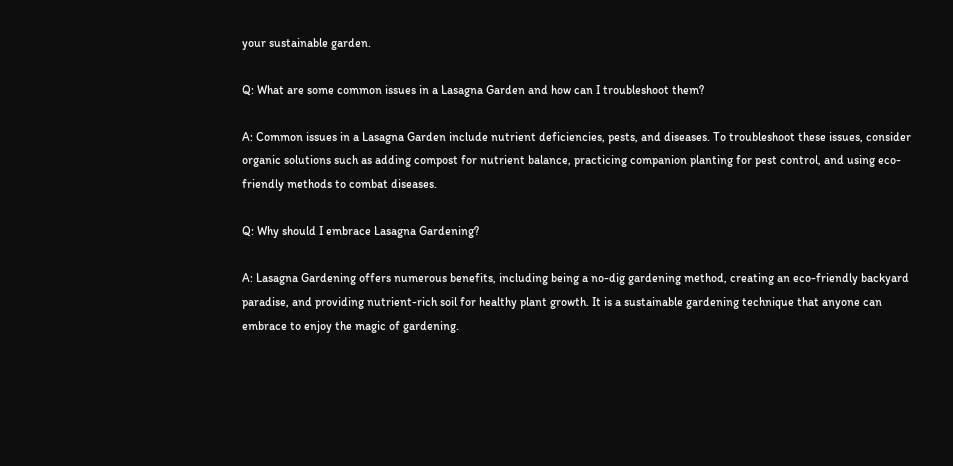your sustainable garden.

Q: What are some common issues in a Lasagna Garden and how can I troubleshoot them?

A: Common issues in a Lasagna Garden include nutrient deficiencies, pests, and diseases. To troubleshoot these issues, consider organic solutions such as adding compost for nutrient balance, practicing companion planting for pest control, and using eco-friendly methods to combat diseases.

Q: Why should I embrace Lasagna Gardening?

A: Lasagna Gardening offers numerous benefits, including being a no-dig gardening method, creating an eco-friendly backyard paradise, and providing nutrient-rich soil for healthy plant growth. It is a sustainable gardening technique that anyone can embrace to enjoy the magic of gardening.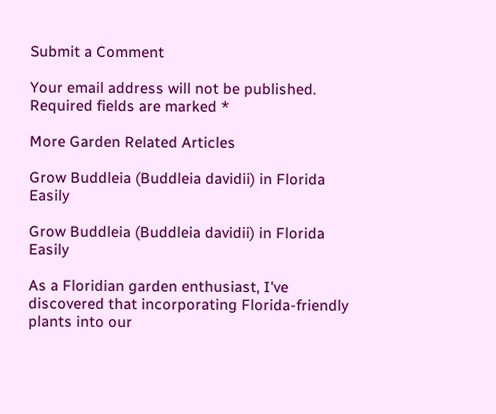Submit a Comment

Your email address will not be published. Required fields are marked *

More Garden Related Articles

Grow Buddleia (Buddleia davidii) in Florida Easily

Grow Buddleia (Buddleia davidii) in Florida Easily

As a Floridian garden enthusiast, I've discovered that incorporating Florida-friendly plants into our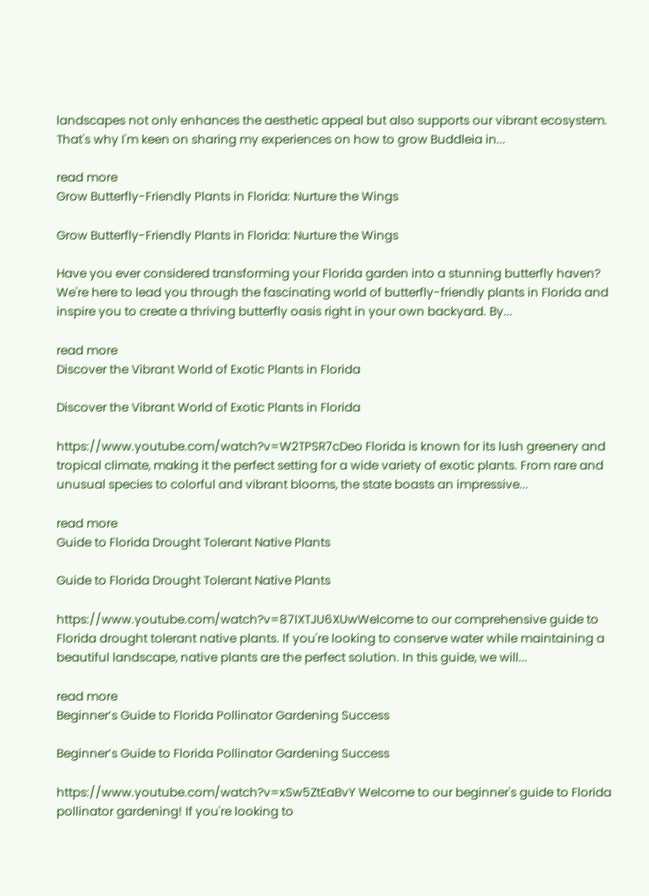landscapes not only enhances the aesthetic appeal but also supports our vibrant ecosystem. That's why I'm keen on sharing my experiences on how to grow Buddleia in...

read more
Grow Butterfly-Friendly Plants in Florida: Nurture the Wings

Grow Butterfly-Friendly Plants in Florida: Nurture the Wings

Have you ever considered transforming your Florida garden into a stunning butterfly haven? We're here to lead you through the fascinating world of butterfly-friendly plants in Florida and inspire you to create a thriving butterfly oasis right in your own backyard. By...

read more
Discover the Vibrant World of Exotic Plants in Florida

Discover the Vibrant World of Exotic Plants in Florida

https://www.youtube.com/watch?v=W2TPSR7cDeo Florida is known for its lush greenery and tropical climate, making it the perfect setting for a wide variety of exotic plants. From rare and unusual species to colorful and vibrant blooms, the state boasts an impressive...

read more
Guide to Florida Drought Tolerant Native Plants

Guide to Florida Drought Tolerant Native Plants

https://www.youtube.com/watch?v=87IXTJU6XUwWelcome to our comprehensive guide to Florida drought tolerant native plants. If you're looking to conserve water while maintaining a beautiful landscape, native plants are the perfect solution. In this guide, we will...

read more
Beginner’s Guide to Florida Pollinator Gardening Success

Beginner’s Guide to Florida Pollinator Gardening Success

https://www.youtube.com/watch?v=xSw5ZtEaBvY Welcome to our beginner's guide to Florida pollinator gardening! If you're looking to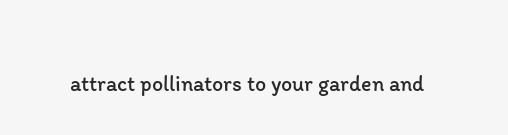attract pollinators to your garden and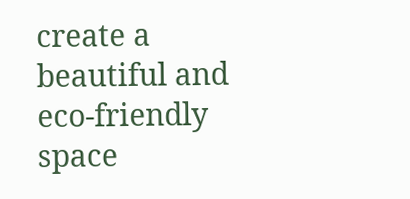create a beautiful and eco-friendly space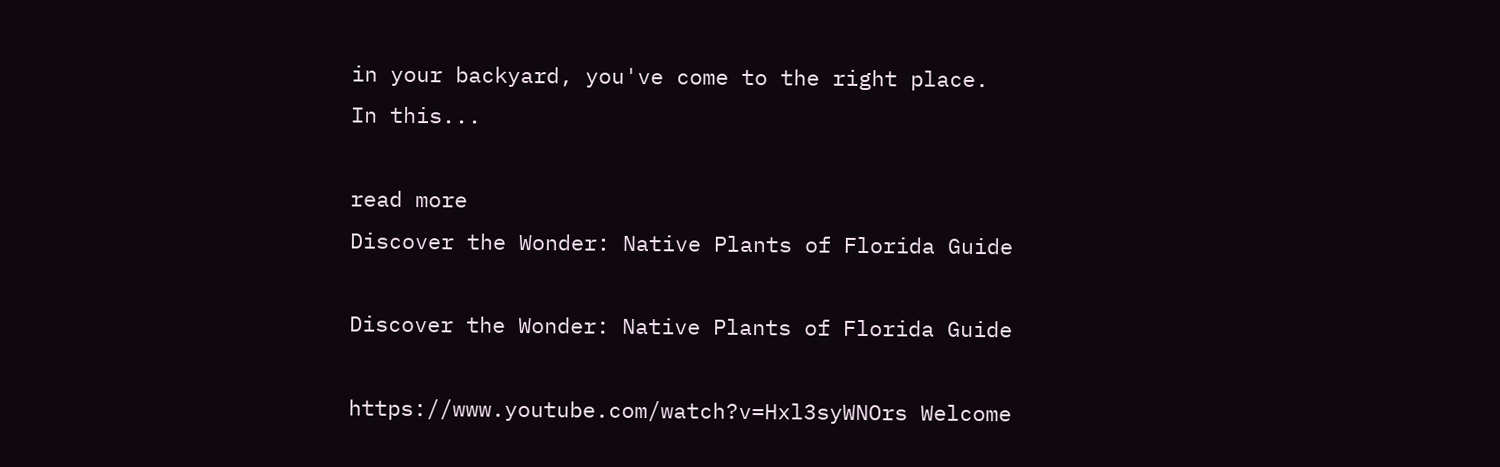in your backyard, you've come to the right place. In this...

read more
Discover the Wonder: Native Plants of Florida Guide

Discover the Wonder: Native Plants of Florida Guide

https://www.youtube.com/watch?v=Hxl3syWNOrs Welcome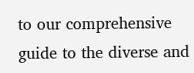to our comprehensive guide to the diverse and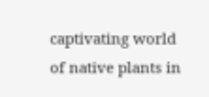captivating world of native plants in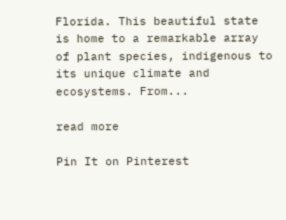Florida. This beautiful state is home to a remarkable array of plant species, indigenous to its unique climate and ecosystems. From...

read more

Pin It on Pinterest